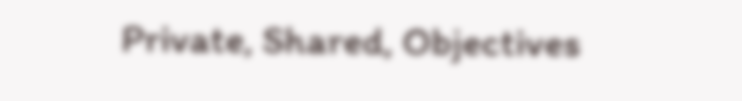Private, Shared, Objectives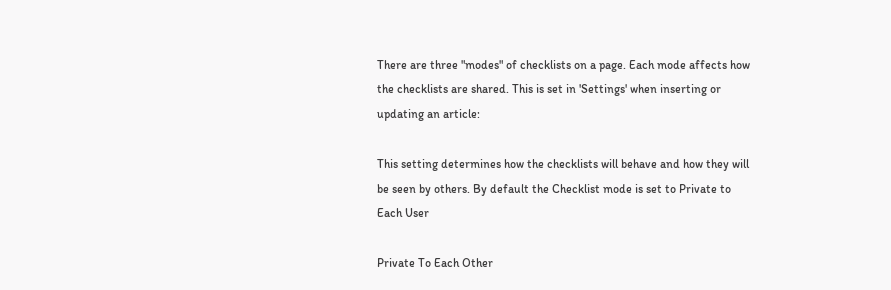There are three "modes" of checklists on a page. Each mode affects how the checklists are shared. This is set in 'Settings' when inserting or updating an article:

This setting determines how the checklists will behave and how they will be seen by others. By default the Checklist mode is set to Private to Each User

Private To Each Other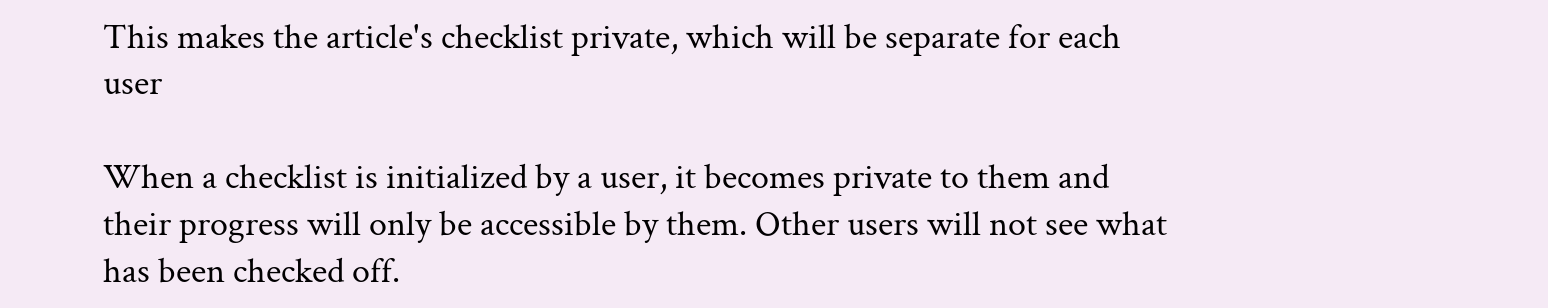This makes the article's checklist private, which will be separate for each user

When a checklist is initialized by a user, it becomes private to them and their progress will only be accessible by them. Other users will not see what has been checked off.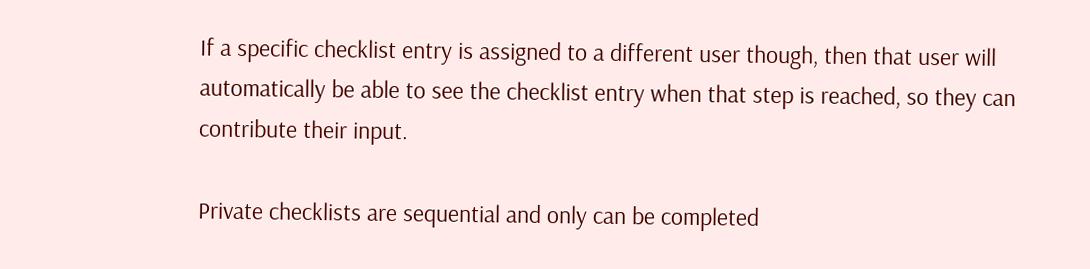If a specific checklist entry is assigned to a different user though, then that user will automatically be able to see the checklist entry when that step is reached, so they can contribute their input.

Private checklists are sequential and only can be completed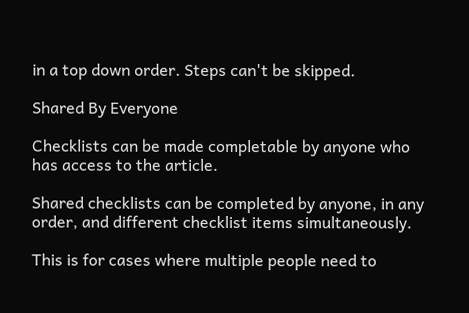in a top down order. Steps can't be skipped.

Shared By Everyone

Checklists can be made completable by anyone who has access to the article.

Shared checklists can be completed by anyone, in any order, and different checklist items simultaneously.

This is for cases where multiple people need to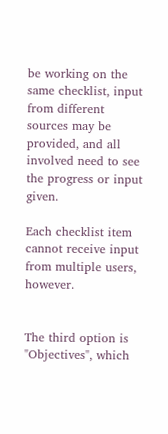be working on the same checklist, input from different sources may be provided, and all involved need to see the progress or input given.

Each checklist item cannot receive input from multiple users, however.


The third option is "Objectives", which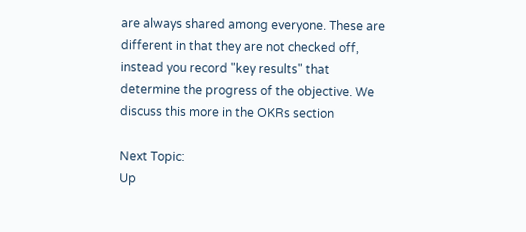are always shared among everyone. These are different in that they are not checked off, instead you record "key results" that determine the progress of the objective. We discuss this more in the OKRs section

Next Topic:
Up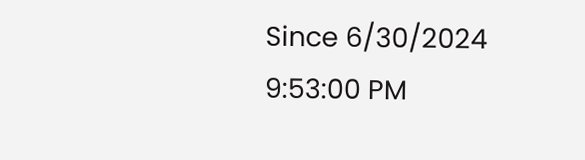Since 6/30/2024 9:53:00 PM